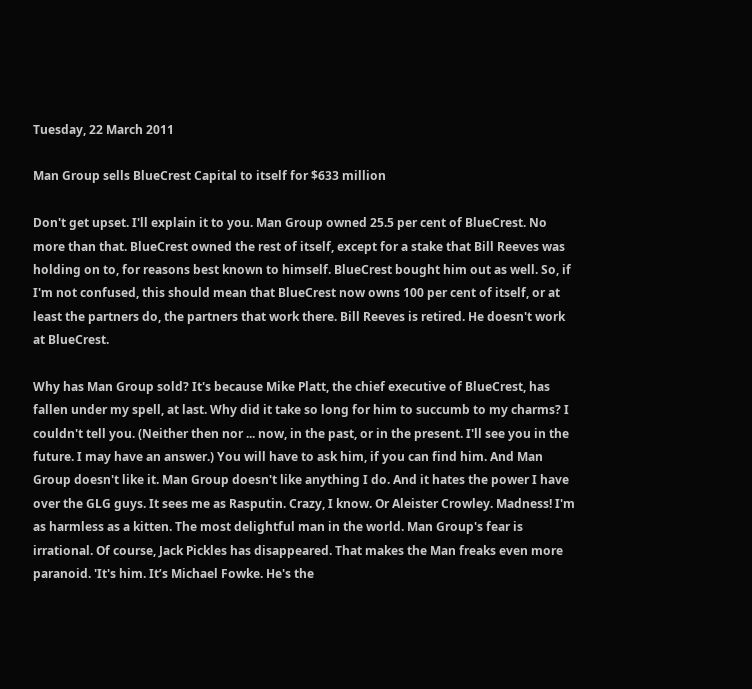Tuesday, 22 March 2011

Man Group sells BlueCrest Capital to itself for $633 million

Don't get upset. I'll explain it to you. Man Group owned 25.5 per cent of BlueCrest. No more than that. BlueCrest owned the rest of itself, except for a stake that Bill Reeves was holding on to, for reasons best known to himself. BlueCrest bought him out as well. So, if I'm not confused, this should mean that BlueCrest now owns 100 per cent of itself, or at least the partners do, the partners that work there. Bill Reeves is retired. He doesn't work at BlueCrest.

Why has Man Group sold? It's because Mike Platt, the chief executive of BlueCrest, has fallen under my spell, at last. Why did it take so long for him to succumb to my charms? I couldn't tell you. (Neither then nor ... now, in the past, or in the present. I'll see you in the future. I may have an answer.) You will have to ask him, if you can find him. And Man Group doesn't like it. Man Group doesn't like anything I do. And it hates the power I have over the GLG guys. It sees me as Rasputin. Crazy, I know. Or Aleister Crowley. Madness! I'm as harmless as a kitten. The most delightful man in the world. Man Group's fear is irrational. Of course, Jack Pickles has disappeared. That makes the Man freaks even more paranoid. 'It's him. It’s Michael Fowke. He's the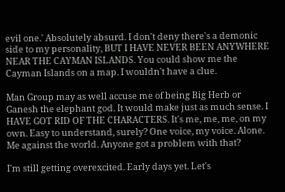evil one.' Absolutely absurd. I don't deny there's a demonic side to my personality, BUT I HAVE NEVER BEEN ANYWHERE NEAR THE CAYMAN ISLANDS. You could show me the Cayman Islands on a map. I wouldn't have a clue.

Man Group may as well accuse me of being Big Herb or Ganesh the elephant god. It would make just as much sense. I HAVE GOT RID OF THE CHARACTERS. It's me, me, me, on my own. Easy to understand, surely? One voice, my voice. Alone. Me against the world. Anyone got a problem with that?

I'm still getting overexcited. Early days yet. Let's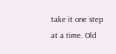take it one step at a time. Old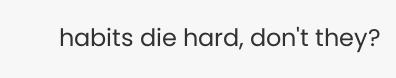habits die hard, don't they?